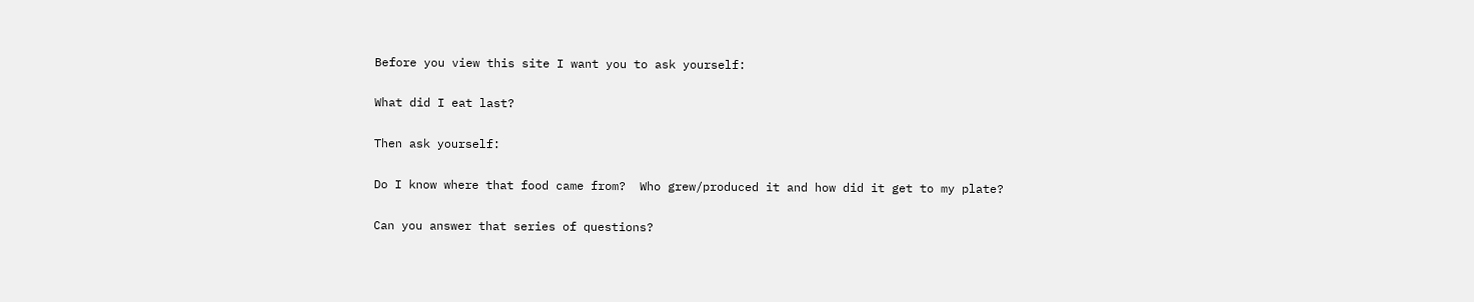Before you view this site I want you to ask yourself:

What did I eat last?

Then ask yourself:

Do I know where that food came from?  Who grew/produced it and how did it get to my plate?

Can you answer that series of questions?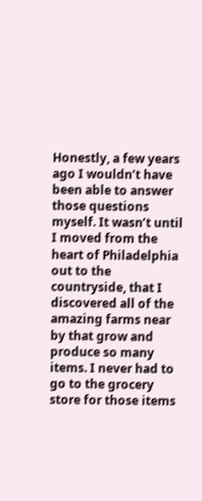Honestly, a few years ago I wouldn’t have been able to answer those questions myself. It wasn’t until I moved from the heart of Philadelphia out to the countryside, that I discovered all of the amazing farms near by that grow and produce so many items. I never had to go to the grocery store for those items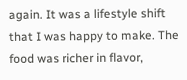again. It was a lifestyle shift that I was happy to make. The food was richer in flavor,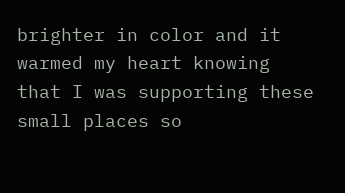brighter in color and it warmed my heart knowing that I was supporting these small places so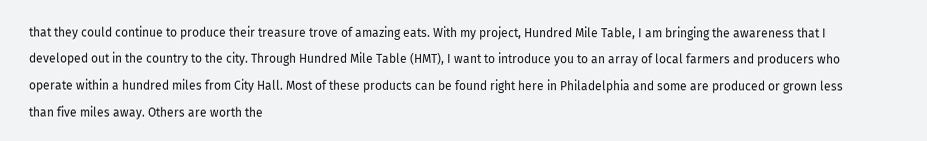that they could continue to produce their treasure trove of amazing eats. With my project, Hundred Mile Table, I am bringing the awareness that I developed out in the country to the city. Through Hundred Mile Table (HMT), I want to introduce you to an array of local farmers and producers who operate within a hundred miles from City Hall. Most of these products can be found right here in Philadelphia and some are produced or grown less than five miles away. Others are worth the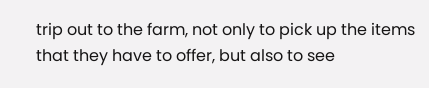trip out to the farm, not only to pick up the items that they have to offer, but also to see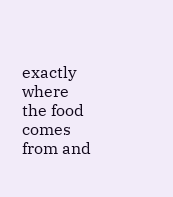exactly where the food comes from and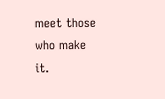meet those who make it.